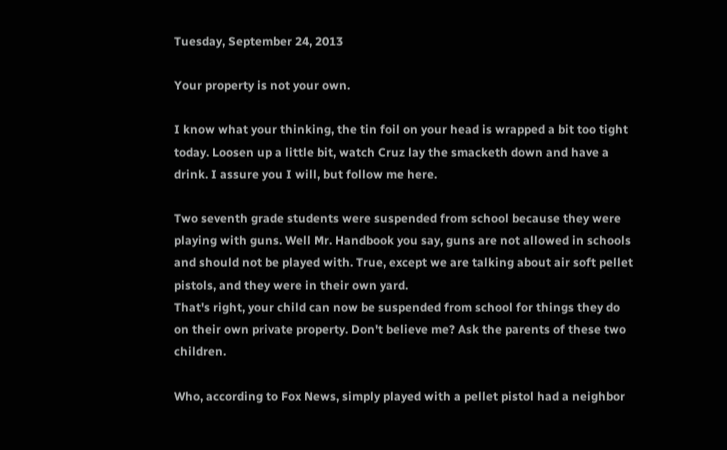Tuesday, September 24, 2013

Your property is not your own.

I know what your thinking, the tin foil on your head is wrapped a bit too tight today. Loosen up a little bit, watch Cruz lay the smacketh down and have a drink. I assure you I will, but follow me here.

Two seventh grade students were suspended from school because they were playing with guns. Well Mr. Handbook you say, guns are not allowed in schools and should not be played with. True, except we are talking about air soft pellet pistols, and they were in their own yard.
That's right, your child can now be suspended from school for things they do on their own private property. Don't believe me? Ask the parents of these two children.

Who, according to Fox News, simply played with a pellet pistol had a neighbor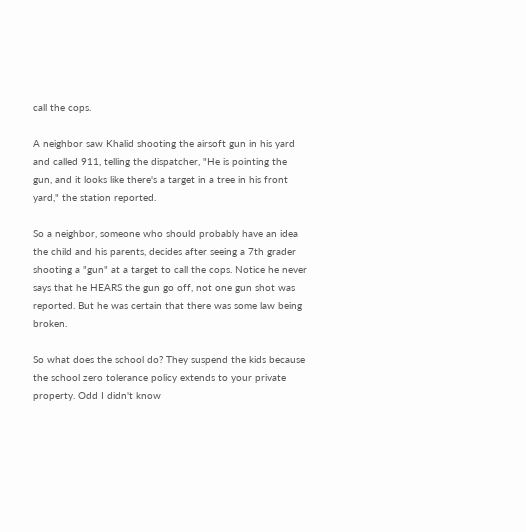call the cops.

A neighbor saw Khalid shooting the airsoft gun in his yard and called 911, telling the dispatcher, "He is pointing the gun, and it looks like there's a target in a tree in his front yard," the station reported.

So a neighbor, someone who should probably have an idea the child and his parents, decides after seeing a 7th grader shooting a "gun" at a target to call the cops. Notice he never says that he HEARS the gun go off, not one gun shot was reported. But he was certain that there was some law being broken.

So what does the school do? They suspend the kids because the school zero tolerance policy extends to your private property. Odd I didn't know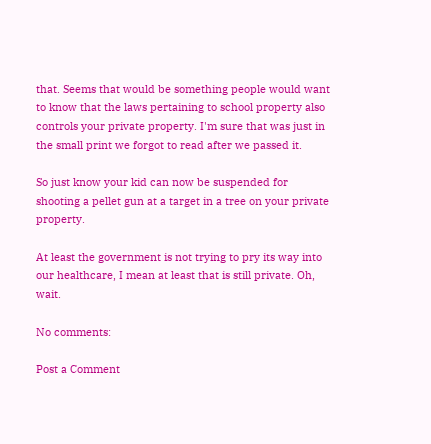that. Seems that would be something people would want to know that the laws pertaining to school property also controls your private property. I'm sure that was just in the small print we forgot to read after we passed it.

So just know your kid can now be suspended for shooting a pellet gun at a target in a tree on your private property.

At least the government is not trying to pry its way into our healthcare, I mean at least that is still private. Oh, wait.

No comments:

Post a Comment